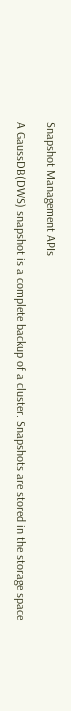Snapshot Management APIs

A GaussDB(DWS) snapshot is a complete backup of a cluster. Snapshots are stored in the storage space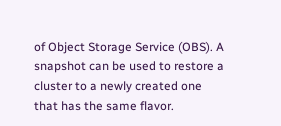of Object Storage Service (OBS). A snapshot can be used to restore a cluster to a newly created one that has the same flavor.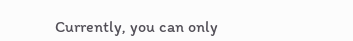Currently, you can only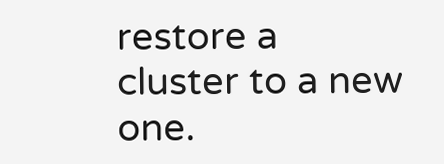restore a cluster to a new one.